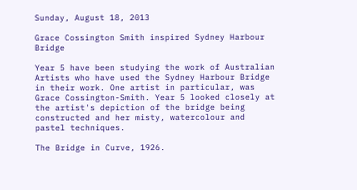Sunday, August 18, 2013

Grace Cossington Smith inspired Sydney Harbour Bridge

Year 5 have been studying the work of Australian Artists who have used the Sydney Harbour Bridge in their work. One artist in particular, was Grace Cossington-Smith. Year 5 looked closely at the artist's depiction of the bridge being constructed and her misty, watercolour and pastel techniques.

The Bridge in Curve, 1926.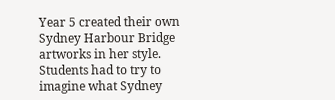Year 5 created their own Sydney Harbour Bridge artworks in her style. Students had to try to imagine what Sydney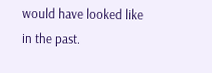would have looked like in the past.